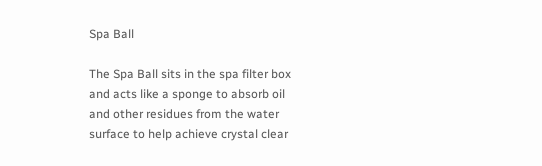Spa Ball

The Spa Ball sits in the spa filter box and acts like a sponge to absorb oil and other residues from the water surface to help achieve crystal clear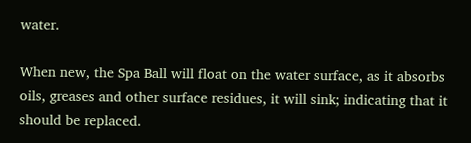water.

When new, the Spa Ball will float on the water surface, as it absorbs oils, greases and other surface residues, it will sink; indicating that it should be replaced.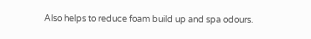Also helps to reduce foam build up and spa odours.